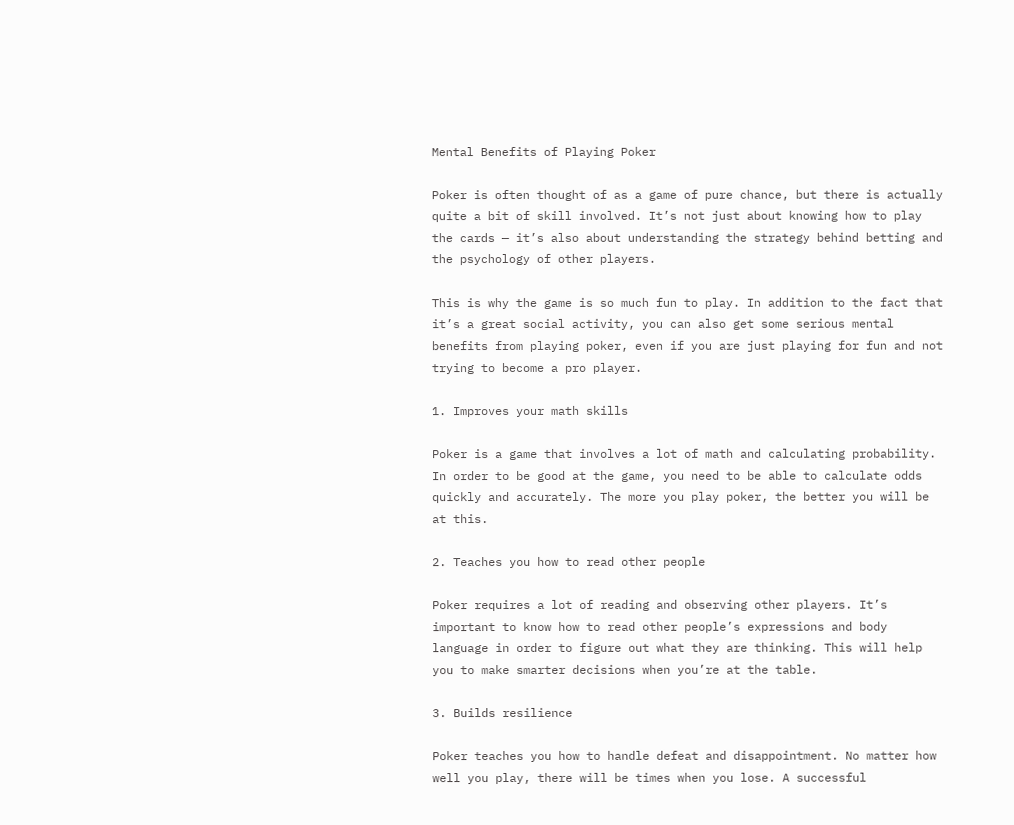Mental Benefits of Playing Poker

Poker is often thought of as a game of pure chance, but there is actually quite a bit of skill involved. It’s not just about knowing how to play the cards — it’s also about understanding the strategy behind betting and the psychology of other players.

This is why the game is so much fun to play. In addition to the fact that it’s a great social activity, you can also get some serious mental benefits from playing poker, even if you are just playing for fun and not trying to become a pro player.

1. Improves your math skills

Poker is a game that involves a lot of math and calculating probability. In order to be good at the game, you need to be able to calculate odds quickly and accurately. The more you play poker, the better you will be at this.

2. Teaches you how to read other people

Poker requires a lot of reading and observing other players. It’s important to know how to read other people’s expressions and body language in order to figure out what they are thinking. This will help you to make smarter decisions when you’re at the table.

3. Builds resilience

Poker teaches you how to handle defeat and disappointment. No matter how well you play, there will be times when you lose. A successful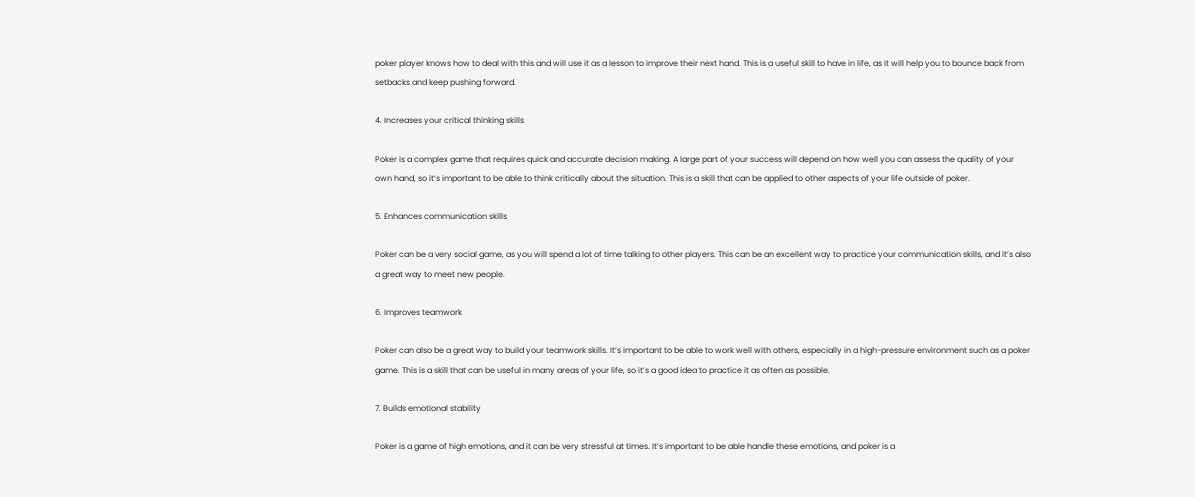poker player knows how to deal with this and will use it as a lesson to improve their next hand. This is a useful skill to have in life, as it will help you to bounce back from setbacks and keep pushing forward.

4. Increases your critical thinking skills

Poker is a complex game that requires quick and accurate decision making. A large part of your success will depend on how well you can assess the quality of your own hand, so it’s important to be able to think critically about the situation. This is a skill that can be applied to other aspects of your life outside of poker.

5. Enhances communication skills

Poker can be a very social game, as you will spend a lot of time talking to other players. This can be an excellent way to practice your communication skills, and it’s also a great way to meet new people.

6. Improves teamwork

Poker can also be a great way to build your teamwork skills. It’s important to be able to work well with others, especially in a high-pressure environment such as a poker game. This is a skill that can be useful in many areas of your life, so it’s a good idea to practice it as often as possible.

7. Builds emotional stability

Poker is a game of high emotions, and it can be very stressful at times. It’s important to be able handle these emotions, and poker is a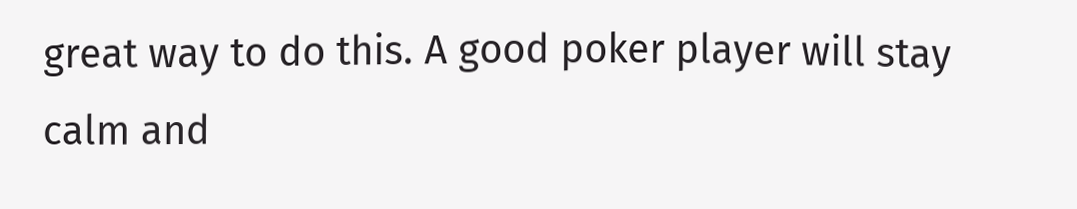great way to do this. A good poker player will stay calm and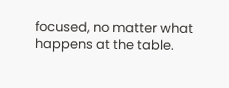focused, no matter what happens at the table.